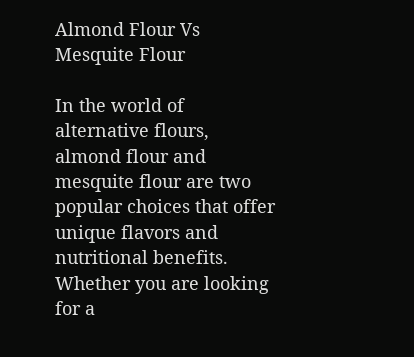Almond Flour Vs Mesquite Flour

In the world of alternative flours, almond flour and mesquite flour are two popular choices that offer unique flavors and nutritional benefits. Whether you are looking for a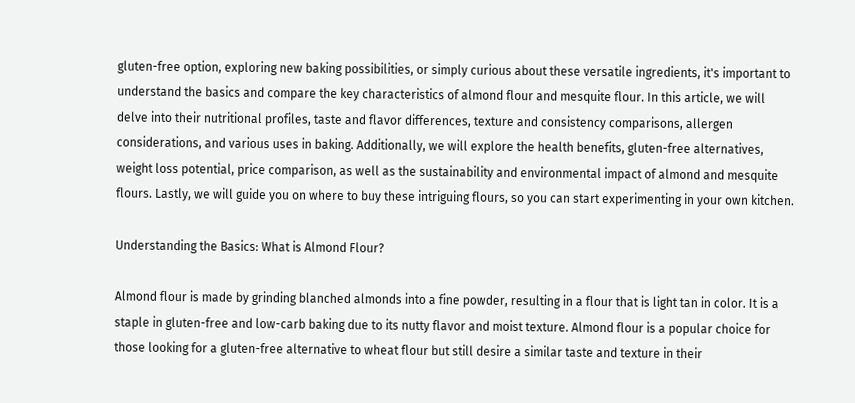gluten-free option, exploring new baking possibilities, or simply curious about these versatile ingredients, it's important to understand the basics and compare the key characteristics of almond flour and mesquite flour. In this article, we will delve into their nutritional profiles, taste and flavor differences, texture and consistency comparisons, allergen considerations, and various uses in baking. Additionally, we will explore the health benefits, gluten-free alternatives, weight loss potential, price comparison, as well as the sustainability and environmental impact of almond and mesquite flours. Lastly, we will guide you on where to buy these intriguing flours, so you can start experimenting in your own kitchen.

Understanding the Basics: What is Almond Flour?

Almond flour is made by grinding blanched almonds into a fine powder, resulting in a flour that is light tan in color. It is a staple in gluten-free and low-carb baking due to its nutty flavor and moist texture. Almond flour is a popular choice for those looking for a gluten-free alternative to wheat flour but still desire a similar taste and texture in their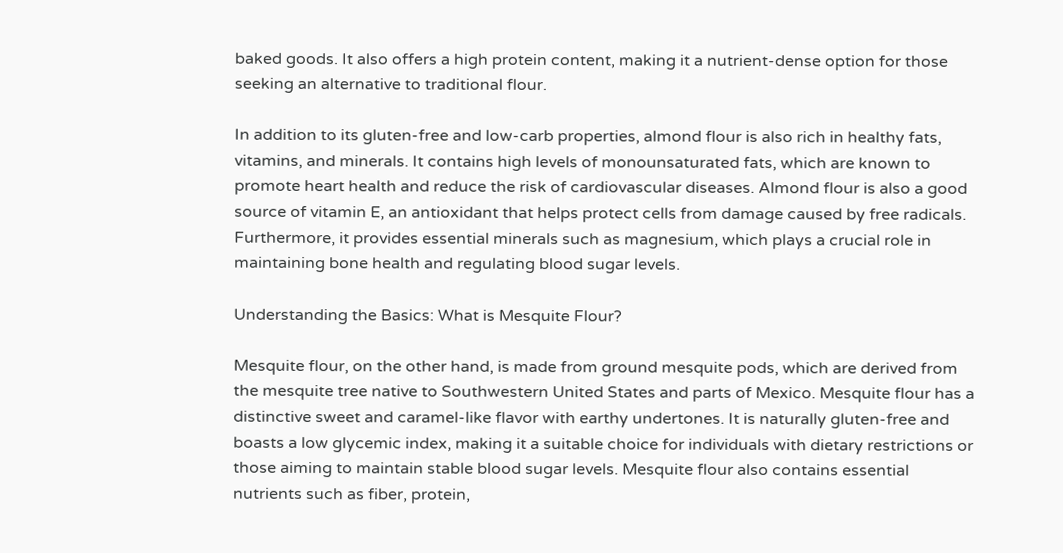baked goods. It also offers a high protein content, making it a nutrient-dense option for those seeking an alternative to traditional flour.

In addition to its gluten-free and low-carb properties, almond flour is also rich in healthy fats, vitamins, and minerals. It contains high levels of monounsaturated fats, which are known to promote heart health and reduce the risk of cardiovascular diseases. Almond flour is also a good source of vitamin E, an antioxidant that helps protect cells from damage caused by free radicals. Furthermore, it provides essential minerals such as magnesium, which plays a crucial role in maintaining bone health and regulating blood sugar levels.

Understanding the Basics: What is Mesquite Flour?

Mesquite flour, on the other hand, is made from ground mesquite pods, which are derived from the mesquite tree native to Southwestern United States and parts of Mexico. Mesquite flour has a distinctive sweet and caramel-like flavor with earthy undertones. It is naturally gluten-free and boasts a low glycemic index, making it a suitable choice for individuals with dietary restrictions or those aiming to maintain stable blood sugar levels. Mesquite flour also contains essential nutrients such as fiber, protein,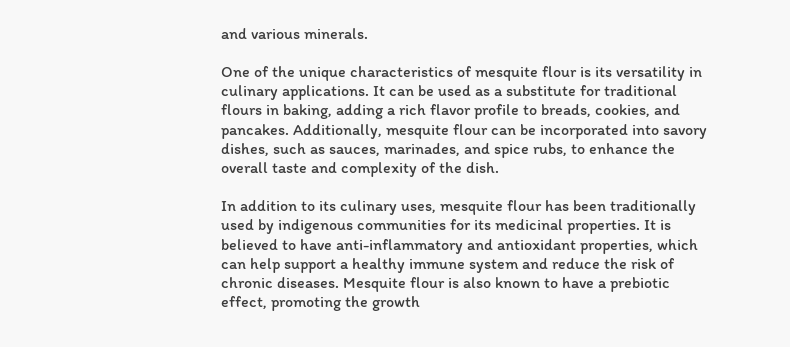and various minerals.

One of the unique characteristics of mesquite flour is its versatility in culinary applications. It can be used as a substitute for traditional flours in baking, adding a rich flavor profile to breads, cookies, and pancakes. Additionally, mesquite flour can be incorporated into savory dishes, such as sauces, marinades, and spice rubs, to enhance the overall taste and complexity of the dish.

In addition to its culinary uses, mesquite flour has been traditionally used by indigenous communities for its medicinal properties. It is believed to have anti-inflammatory and antioxidant properties, which can help support a healthy immune system and reduce the risk of chronic diseases. Mesquite flour is also known to have a prebiotic effect, promoting the growth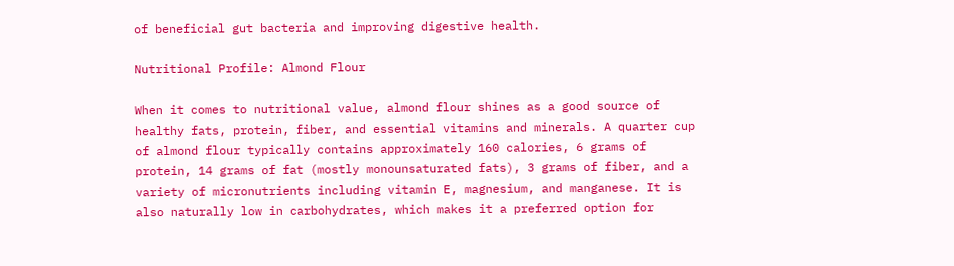of beneficial gut bacteria and improving digestive health.

Nutritional Profile: Almond Flour

When it comes to nutritional value, almond flour shines as a good source of healthy fats, protein, fiber, and essential vitamins and minerals. A quarter cup of almond flour typically contains approximately 160 calories, 6 grams of protein, 14 grams of fat (mostly monounsaturated fats), 3 grams of fiber, and a variety of micronutrients including vitamin E, magnesium, and manganese. It is also naturally low in carbohydrates, which makes it a preferred option for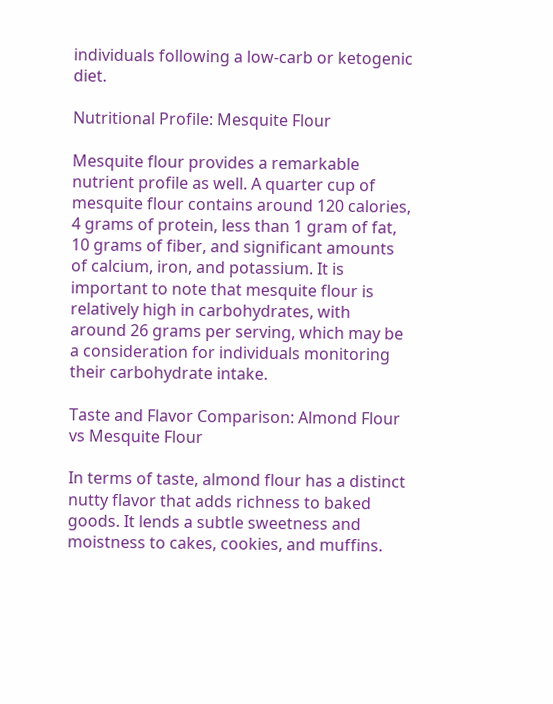individuals following a low-carb or ketogenic diet.

Nutritional Profile: Mesquite Flour

Mesquite flour provides a remarkable nutrient profile as well. A quarter cup of mesquite flour contains around 120 calories, 4 grams of protein, less than 1 gram of fat, 10 grams of fiber, and significant amounts of calcium, iron, and potassium. It is important to note that mesquite flour is relatively high in carbohydrates, with around 26 grams per serving, which may be a consideration for individuals monitoring their carbohydrate intake.

Taste and Flavor Comparison: Almond Flour vs Mesquite Flour

In terms of taste, almond flour has a distinct nutty flavor that adds richness to baked goods. It lends a subtle sweetness and moistness to cakes, cookies, and muffins.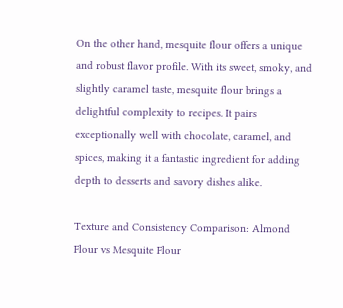On the other hand, mesquite flour offers a unique and robust flavor profile. With its sweet, smoky, and slightly caramel taste, mesquite flour brings a delightful complexity to recipes. It pairs exceptionally well with chocolate, caramel, and spices, making it a fantastic ingredient for adding depth to desserts and savory dishes alike.

Texture and Consistency Comparison: Almond Flour vs Mesquite Flour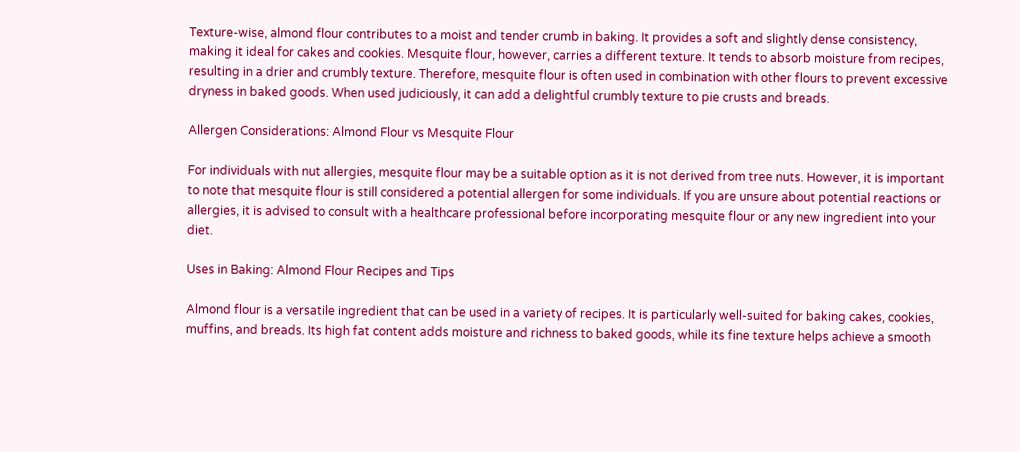Texture-wise, almond flour contributes to a moist and tender crumb in baking. It provides a soft and slightly dense consistency, making it ideal for cakes and cookies. Mesquite flour, however, carries a different texture. It tends to absorb moisture from recipes, resulting in a drier and crumbly texture. Therefore, mesquite flour is often used in combination with other flours to prevent excessive dryness in baked goods. When used judiciously, it can add a delightful crumbly texture to pie crusts and breads.

Allergen Considerations: Almond Flour vs Mesquite Flour

For individuals with nut allergies, mesquite flour may be a suitable option as it is not derived from tree nuts. However, it is important to note that mesquite flour is still considered a potential allergen for some individuals. If you are unsure about potential reactions or allergies, it is advised to consult with a healthcare professional before incorporating mesquite flour or any new ingredient into your diet.

Uses in Baking: Almond Flour Recipes and Tips

Almond flour is a versatile ingredient that can be used in a variety of recipes. It is particularly well-suited for baking cakes, cookies, muffins, and breads. Its high fat content adds moisture and richness to baked goods, while its fine texture helps achieve a smooth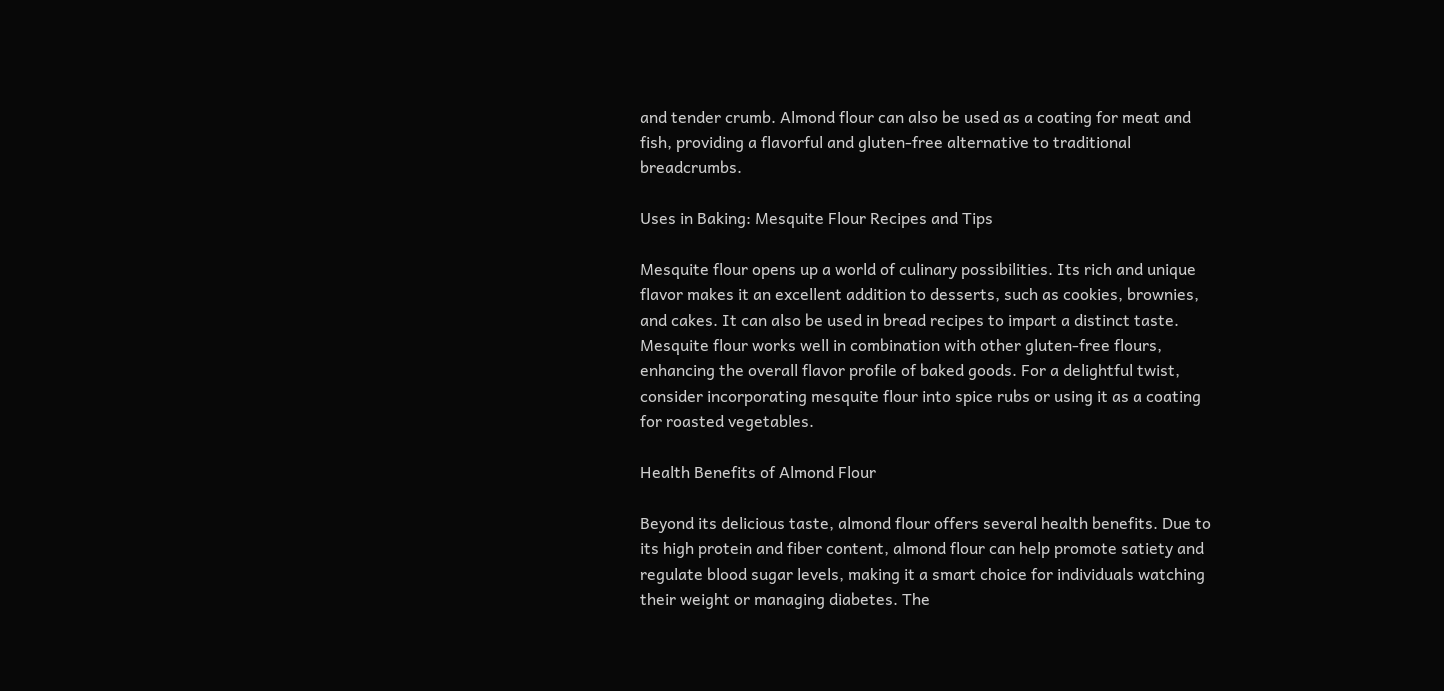and tender crumb. Almond flour can also be used as a coating for meat and fish, providing a flavorful and gluten-free alternative to traditional breadcrumbs.

Uses in Baking: Mesquite Flour Recipes and Tips

Mesquite flour opens up a world of culinary possibilities. Its rich and unique flavor makes it an excellent addition to desserts, such as cookies, brownies, and cakes. It can also be used in bread recipes to impart a distinct taste. Mesquite flour works well in combination with other gluten-free flours, enhancing the overall flavor profile of baked goods. For a delightful twist, consider incorporating mesquite flour into spice rubs or using it as a coating for roasted vegetables.

Health Benefits of Almond Flour

Beyond its delicious taste, almond flour offers several health benefits. Due to its high protein and fiber content, almond flour can help promote satiety and regulate blood sugar levels, making it a smart choice for individuals watching their weight or managing diabetes. The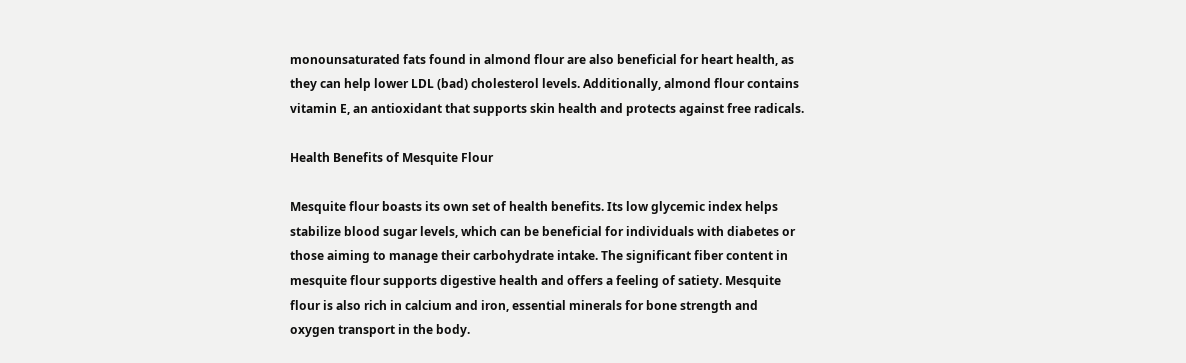monounsaturated fats found in almond flour are also beneficial for heart health, as they can help lower LDL (bad) cholesterol levels. Additionally, almond flour contains vitamin E, an antioxidant that supports skin health and protects against free radicals.

Health Benefits of Mesquite Flour

Mesquite flour boasts its own set of health benefits. Its low glycemic index helps stabilize blood sugar levels, which can be beneficial for individuals with diabetes or those aiming to manage their carbohydrate intake. The significant fiber content in mesquite flour supports digestive health and offers a feeling of satiety. Mesquite flour is also rich in calcium and iron, essential minerals for bone strength and oxygen transport in the body.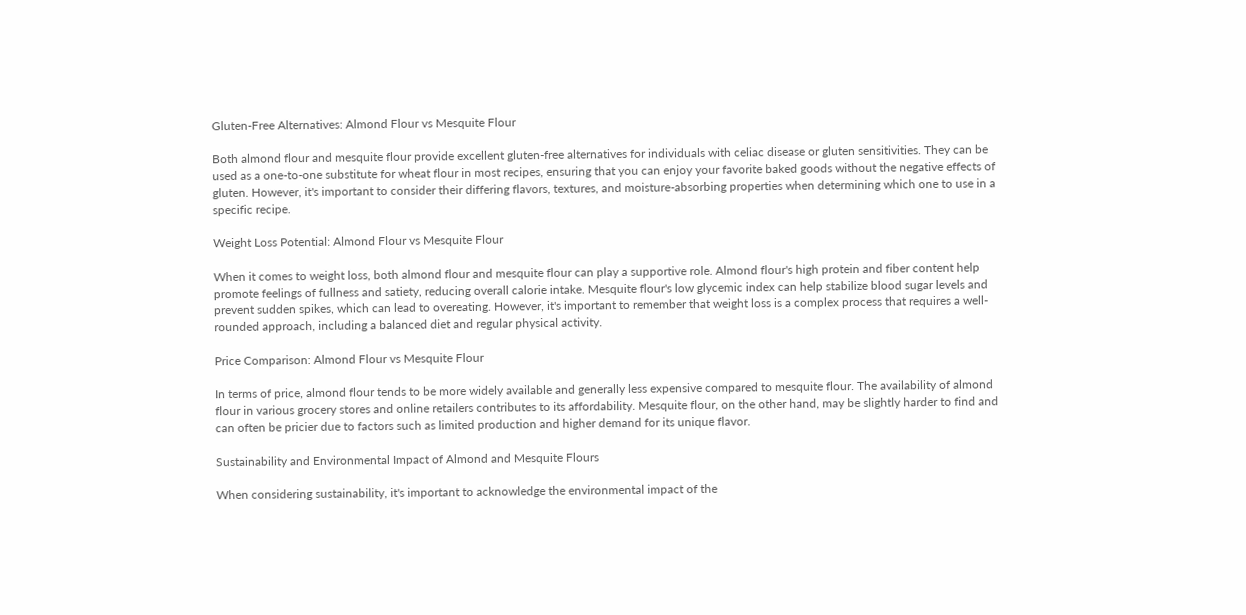Gluten-Free Alternatives: Almond Flour vs Mesquite Flour

Both almond flour and mesquite flour provide excellent gluten-free alternatives for individuals with celiac disease or gluten sensitivities. They can be used as a one-to-one substitute for wheat flour in most recipes, ensuring that you can enjoy your favorite baked goods without the negative effects of gluten. However, it's important to consider their differing flavors, textures, and moisture-absorbing properties when determining which one to use in a specific recipe.

Weight Loss Potential: Almond Flour vs Mesquite Flour

When it comes to weight loss, both almond flour and mesquite flour can play a supportive role. Almond flour's high protein and fiber content help promote feelings of fullness and satiety, reducing overall calorie intake. Mesquite flour's low glycemic index can help stabilize blood sugar levels and prevent sudden spikes, which can lead to overeating. However, it's important to remember that weight loss is a complex process that requires a well-rounded approach, including a balanced diet and regular physical activity.

Price Comparison: Almond Flour vs Mesquite Flour

In terms of price, almond flour tends to be more widely available and generally less expensive compared to mesquite flour. The availability of almond flour in various grocery stores and online retailers contributes to its affordability. Mesquite flour, on the other hand, may be slightly harder to find and can often be pricier due to factors such as limited production and higher demand for its unique flavor.

Sustainability and Environmental Impact of Almond and Mesquite Flours

When considering sustainability, it's important to acknowledge the environmental impact of the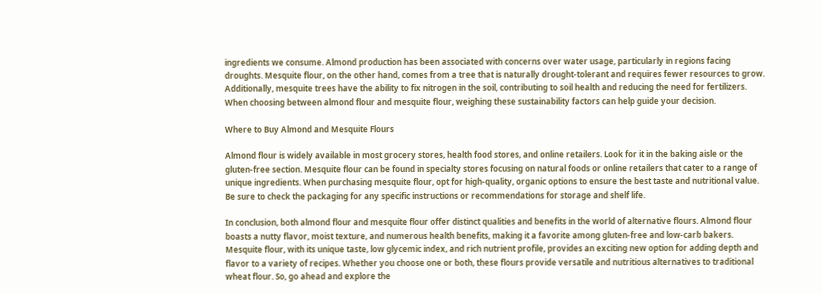ingredients we consume. Almond production has been associated with concerns over water usage, particularly in regions facing droughts. Mesquite flour, on the other hand, comes from a tree that is naturally drought-tolerant and requires fewer resources to grow. Additionally, mesquite trees have the ability to fix nitrogen in the soil, contributing to soil health and reducing the need for fertilizers. When choosing between almond flour and mesquite flour, weighing these sustainability factors can help guide your decision.

Where to Buy Almond and Mesquite Flours

Almond flour is widely available in most grocery stores, health food stores, and online retailers. Look for it in the baking aisle or the gluten-free section. Mesquite flour can be found in specialty stores focusing on natural foods or online retailers that cater to a range of unique ingredients. When purchasing mesquite flour, opt for high-quality, organic options to ensure the best taste and nutritional value. Be sure to check the packaging for any specific instructions or recommendations for storage and shelf life.

In conclusion, both almond flour and mesquite flour offer distinct qualities and benefits in the world of alternative flours. Almond flour boasts a nutty flavor, moist texture, and numerous health benefits, making it a favorite among gluten-free and low-carb bakers. Mesquite flour, with its unique taste, low glycemic index, and rich nutrient profile, provides an exciting new option for adding depth and flavor to a variety of recipes. Whether you choose one or both, these flours provide versatile and nutritious alternatives to traditional wheat flour. So, go ahead and explore the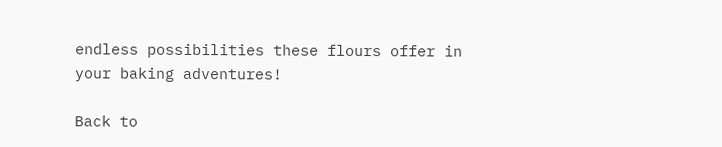endless possibilities these flours offer in your baking adventures!

Back to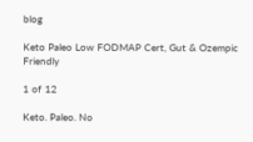blog

Keto Paleo Low FODMAP Cert, Gut & Ozempic Friendly

1 of 12

Keto. Paleo. No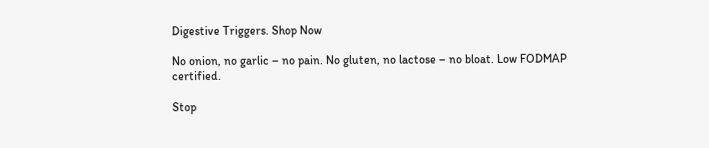Digestive Triggers. Shop Now

No onion, no garlic – no pain. No gluten, no lactose – no bloat. Low FODMAP certified.

Stop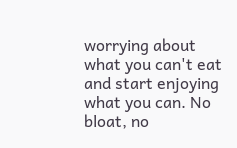worrying about what you can't eat and start enjoying what you can. No bloat, no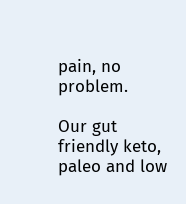pain, no problem.

Our gut friendly keto, paleo and low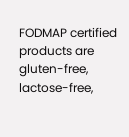FODMAP certified products are gluten-free, lactose-free,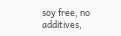soy free, no additives,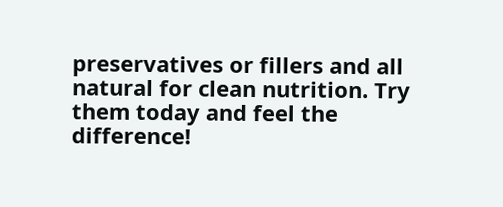preservatives or fillers and all natural for clean nutrition. Try them today and feel the difference!